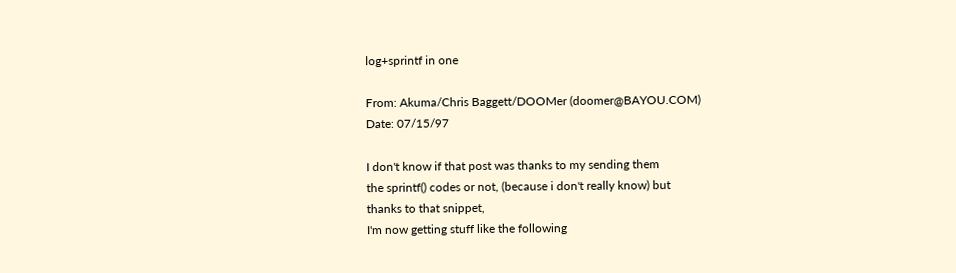log+sprintf in one

From: Akuma/Chris Baggett/DOOMer (doomer@BAYOU.COM)
Date: 07/15/97

I don't know if that post was thanks to my sending them
the sprintf() codes or not, (because i don't really know) but
thanks to that snippet,
I'm now getting stuff like the following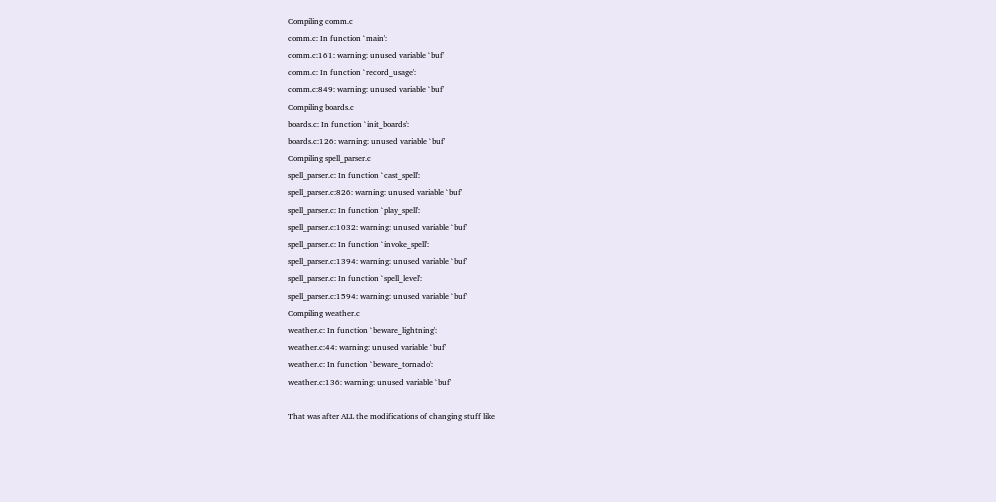Compiling comm.c
comm.c: In function `main':
comm.c:161: warning: unused variable `buf'
comm.c: In function `record_usage':
comm.c:849: warning: unused variable `buf'
Compiling boards.c
boards.c: In function `init_boards':
boards.c:126: warning: unused variable `buf'
Compiling spell_parser.c
spell_parser.c: In function `cast_spell':
spell_parser.c:826: warning: unused variable `buf'
spell_parser.c: In function `play_spell':
spell_parser.c:1032: warning: unused variable `buf'
spell_parser.c: In function `invoke_spell':
spell_parser.c:1394: warning: unused variable `buf'
spell_parser.c: In function `spell_level':
spell_parser.c:1594: warning: unused variable `buf'
Compiling weather.c
weather.c: In function `beware_lightning':
weather.c:44: warning: unused variable `buf'
weather.c: In function `beware_tornado':
weather.c:136: warning: unused variable `buf'

That was after ALL the modifications of changing stuff like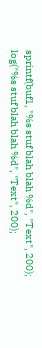sprintf(buf1, "%s stuf blah blah %d", "Text", 200);
log("%s stuf blah blah %d", "Text", 200);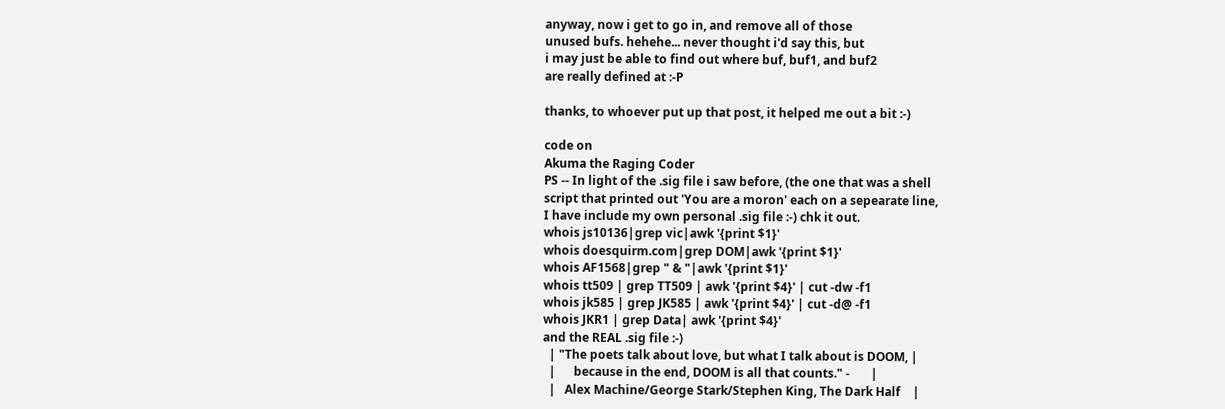anyway, now i get to go in, and remove all of those
unused bufs. hehehe... never thought i'd say this, but
i may just be able to find out where buf, buf1, and buf2
are really defined at :-P

thanks, to whoever put up that post, it helped me out a bit :-)

code on
Akuma the Raging Coder
PS -- In light of the .sig file i saw before, (the one that was a shell
script that printed out 'You are a moron' each on a sepearate line,
I have include my own personal .sig file :-) chk it out.
whois js10136|grep vic|awk '{print $1}'
whois doesquirm.com|grep DOM|awk '{print $1}'
whois AF1568|grep " & "|awk '{print $1}'
whois tt509 | grep TT509 | awk '{print $4}' | cut -dw -f1
whois jk585 | grep JK585 | awk '{print $4}' | cut -d@ -f1
whois JKR1 | grep Data| awk '{print $4}'
and the REAL .sig file :-)
  | "The poets talk about love, but what I talk about is DOOM, |
  |      because in the end, DOOM is all that counts." -       |
  |   Alex Machine/George Stark/Stephen King, The Dark Half    |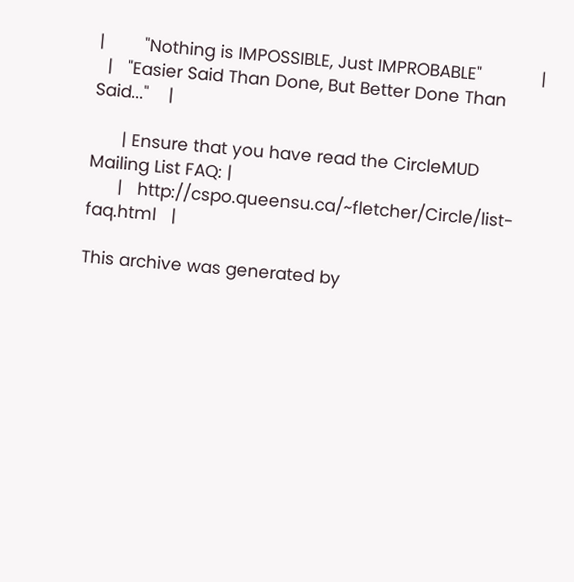|        "Nothing is IMPOSSIBLE, Just IMPROBABLE"            |
  |   "Easier Said Than Done, But Better Done Than Said..."    |

      | Ensure that you have read the CircleMUD Mailing List FAQ: |
      |   http://cspo.queensu.ca/~fletcher/Circle/list-faq.html   |

This archive was generated by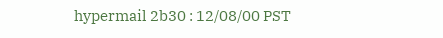hypermail 2b30 : 12/08/00 PST